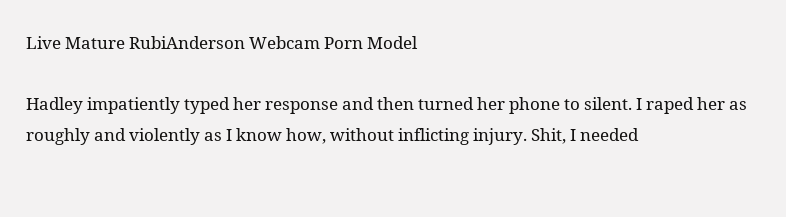Live Mature RubiAnderson Webcam Porn Model

Hadley impatiently typed her response and then turned her phone to silent. I raped her as roughly and violently as I know how, without inflicting injury. Shit, I needed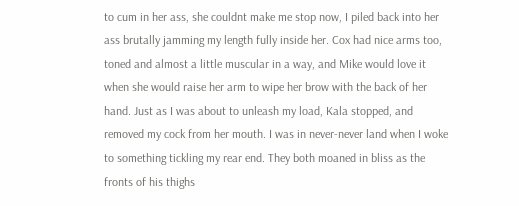to cum in her ass, she couldnt make me stop now, I piled back into her ass brutally jamming my length fully inside her. Cox had nice arms too, toned and almost a little muscular in a way, and Mike would love it when she would raise her arm to wipe her brow with the back of her hand. Just as I was about to unleash my load, Kala stopped, and removed my cock from her mouth. I was in never-never land when I woke to something tickling my rear end. They both moaned in bliss as the fronts of his thighs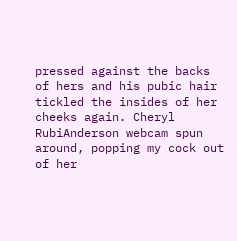pressed against the backs of hers and his pubic hair tickled the insides of her cheeks again. Cheryl RubiAnderson webcam spun around, popping my cock out of her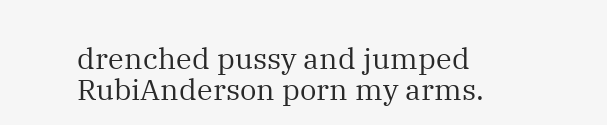drenched pussy and jumped RubiAnderson porn my arms.